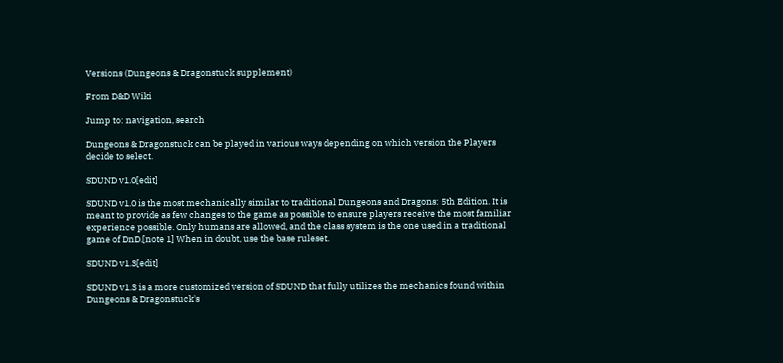Versions (Dungeons & Dragonstuck supplement)

From D&D Wiki

Jump to: navigation, search

Dungeons & Dragonstuck can be played in various ways depending on which version the Players decide to select.

SDUND v1.0[edit]

SDUND v1.0 is the most mechanically similar to traditional Dungeons and Dragons: 5th Edition. It is meant to provide as few changes to the game as possible to ensure players receive the most familiar experience possible. Only humans are allowed, and the class system is the one used in a traditional game of DnD.[note 1] When in doubt, use the base ruleset.

SDUND v1.3[edit]

SDUND v1.3 is a more customized version of SDUND that fully utilizes the mechanics found within Dungeons & Dragonstuck's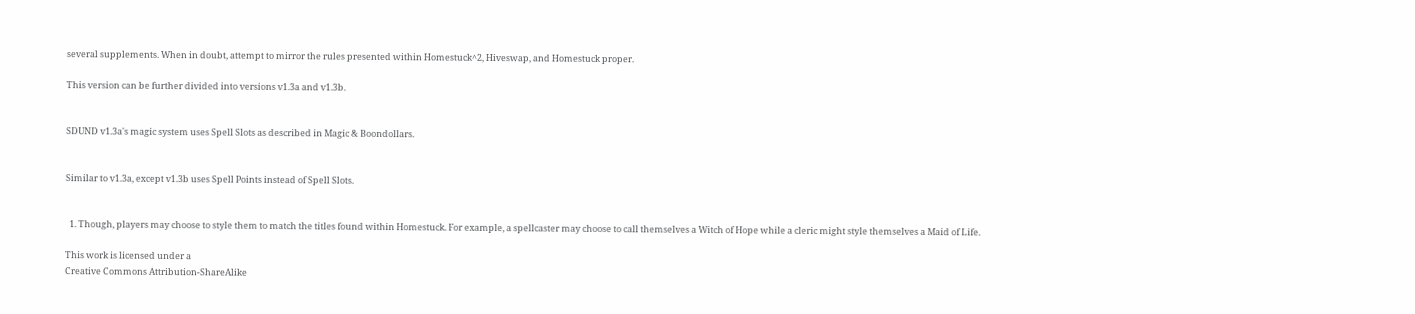several supplements. When in doubt, attempt to mirror the rules presented within Homestuck^2, Hiveswap, and Homestuck proper.

This version can be further divided into versions v1.3a and v1.3b.


SDUND v1.3a's magic system uses Spell Slots as described in Magic & Boondollars.


Similar to v1.3a, except v1.3b uses Spell Points instead of Spell Slots.


  1. Though, players may choose to style them to match the titles found within Homestuck. For example, a spellcaster may choose to call themselves a Witch of Hope while a cleric might style themselves a Maid of Life.

This work is licensed under a
Creative Commons Attribution-ShareAlike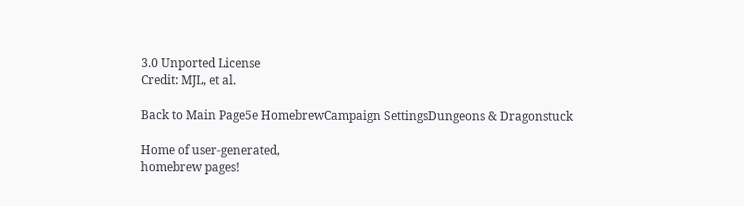3.0 Unported License
Credit: MJL, et al.

Back to Main Page5e HomebrewCampaign SettingsDungeons & Dragonstuck

Home of user-generated,
homebrew pages!